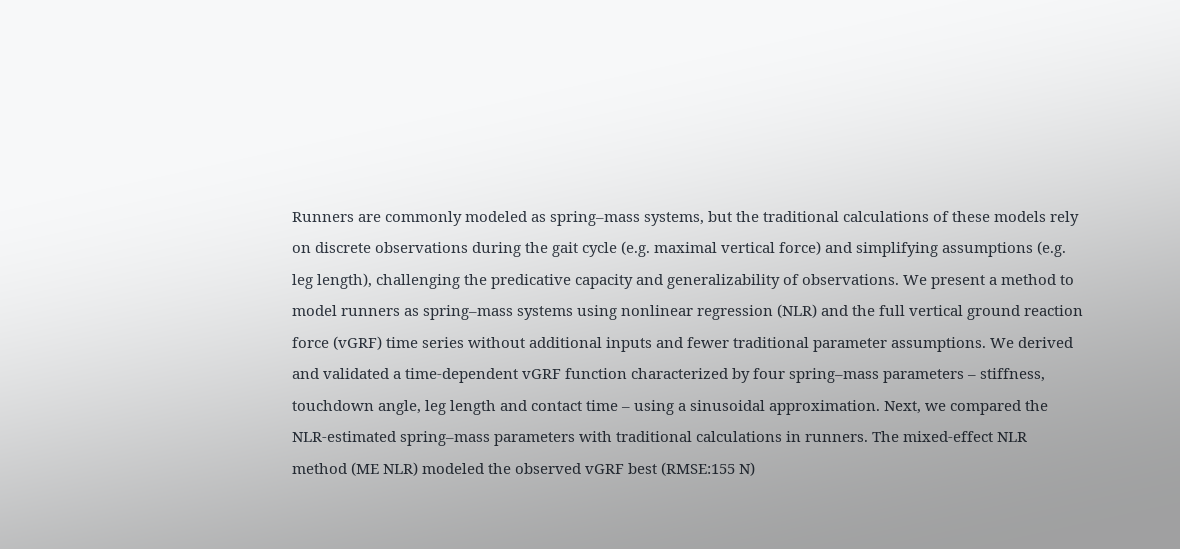Runners are commonly modeled as spring–mass systems, but the traditional calculations of these models rely on discrete observations during the gait cycle (e.g. maximal vertical force) and simplifying assumptions (e.g. leg length), challenging the predicative capacity and generalizability of observations. We present a method to model runners as spring–mass systems using nonlinear regression (NLR) and the full vertical ground reaction force (vGRF) time series without additional inputs and fewer traditional parameter assumptions. We derived and validated a time-dependent vGRF function characterized by four spring–mass parameters – stiffness, touchdown angle, leg length and contact time – using a sinusoidal approximation. Next, we compared the NLR-estimated spring–mass parameters with traditional calculations in runners. The mixed-effect NLR method (ME NLR) modeled the observed vGRF best (RMSE:155 N)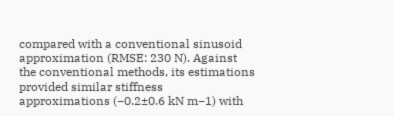compared with a conventional sinusoid approximation (RMSE: 230 N). Against the conventional methods, its estimations provided similar stiffness approximations (−0.2±0.6 kN m−1) with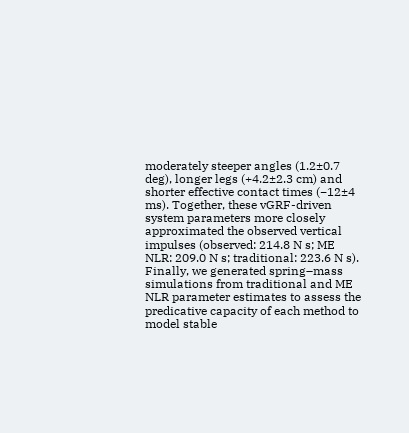moderately steeper angles (1.2±0.7 deg), longer legs (+4.2±2.3 cm) and shorter effective contact times (−12±4 ms). Together, these vGRF-driven system parameters more closely approximated the observed vertical impulses (observed: 214.8 N s; ME NLR: 209.0 N s; traditional: 223.6 N s). Finally, we generated spring–mass simulations from traditional and ME NLR parameter estimates to assess the predicative capacity of each method to model stable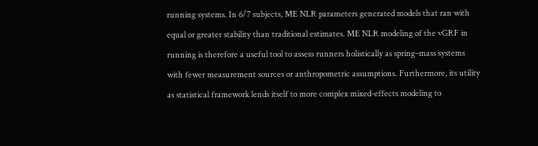running systems. In 6/7 subjects, ME NLR parameters generated models that ran with equal or greater stability than traditional estimates. ME NLR modeling of the vGRF in running is therefore a useful tool to assess runners holistically as spring–mass systems with fewer measurement sources or anthropometric assumptions. Furthermore, its utility as statistical framework lends itself to more complex mixed-effects modeling to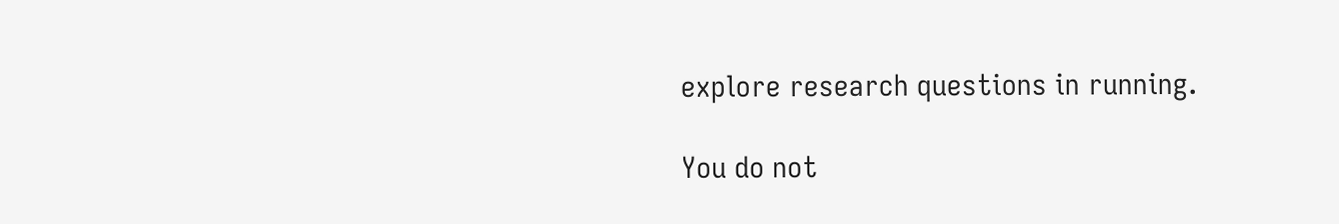explore research questions in running.

You do not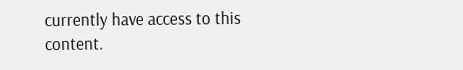currently have access to this content.